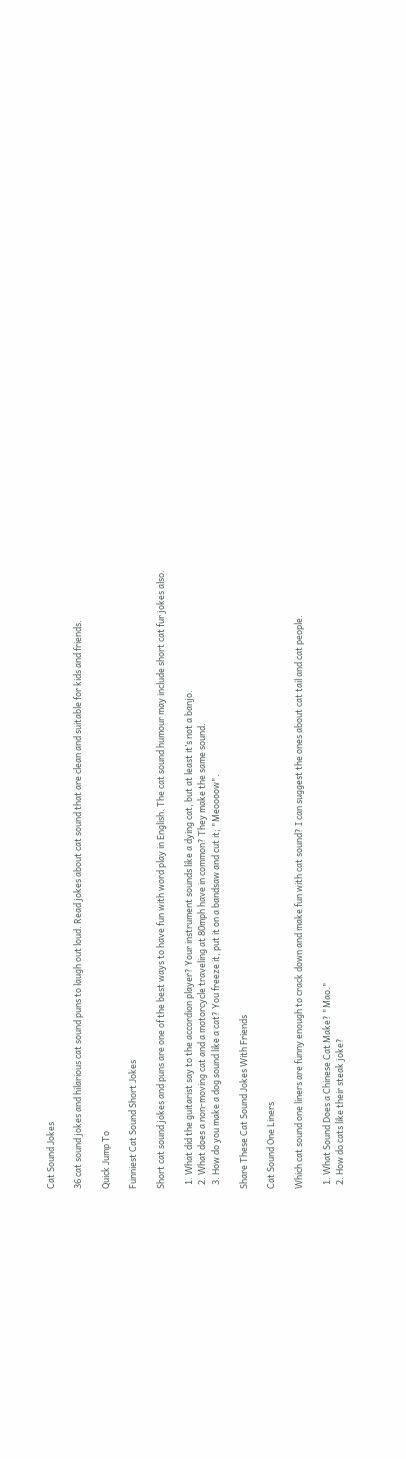Cat Sound Jokes

36 cat sound jokes and hilarious cat sound puns to laugh out loud. Read jokes about cat sound that are clean and suitable for kids and friends.

Quick Jump To

Funniest Cat Sound Short Jokes

Short cat sound jokes and puns are one of the best ways to have fun with word play in English. The cat sound humour may include short cat fur jokes also.

  1. What did the guitarist say to the accordion player? Your instrument sounds like a dying cat, but at least it’s not a banjo.
  2. What does a non-moving cat and a motorcycle traveling at 80mph have in common? They make the same sound.
  3. How do you make a dog sound like a cat? You freeze it, put it on a bandsaw and cut it; "Meoooow".

Share These Cat Sound Jokes With Friends

Cat Sound One Liners

Which cat sound one liners are funny enough to crack down and make fun with cat sound? I can suggest the ones about cat tail and cat people.

  1. What Sound Does a Chinese Cat Make? "Mao."
  2. How do cats like their steak joke?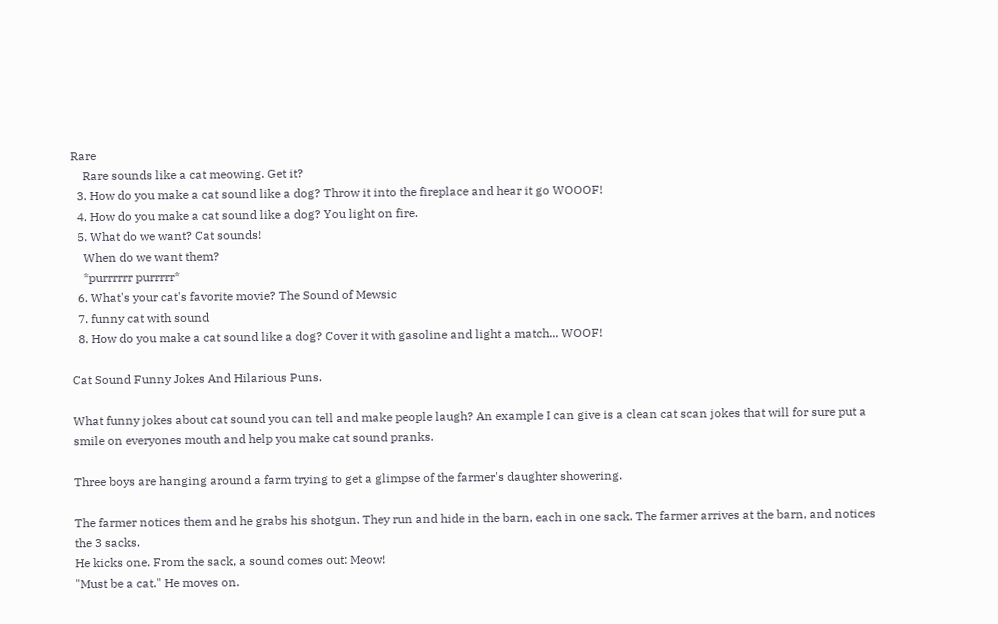Rare
    Rare sounds like a cat meowing. Get it?
  3. How do you make a cat sound like a dog? Throw it into the fireplace and hear it go WOOOF!
  4. How do you make a cat sound like a dog? You light on fire.
  5. What do we want? Cat sounds!
    When do we want them?
    *purrrrrr purrrrr*
  6. What's your cat's favorite movie? The Sound of Mewsic
  7. funny cat with sound
  8. How do you make a cat sound like a dog? Cover it with gasoline and light a match... WOOF!

Cat Sound Funny Jokes And Hilarious Puns.

What funny jokes about cat sound you can tell and make people laugh? An example I can give is a clean cat scan jokes that will for sure put a smile on everyones mouth and help you make cat sound pranks.

Three boys are hanging around a farm trying to get a glimpse of the farmer's daughter showering.

The farmer notices them and he grabs his shotgun. They run and hide in the barn, each in one sack. The farmer arrives at the barn, and notices the 3 sacks.
He kicks one. From the sack, a sound comes out: Meow!
"Must be a cat." He moves on.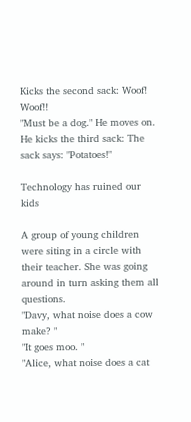Kicks the second sack: Woof! Woof!!
"Must be a dog." He moves on.
He kicks the third sack: The sack says: "Potatoes!"

Technology has ruined our kids

A group of young children were siting in a circle with their teacher. She was going around in turn asking them all questions.
"Davy, what noise does a cow make? "
"It goes moo. "
"Alice, what noise does a cat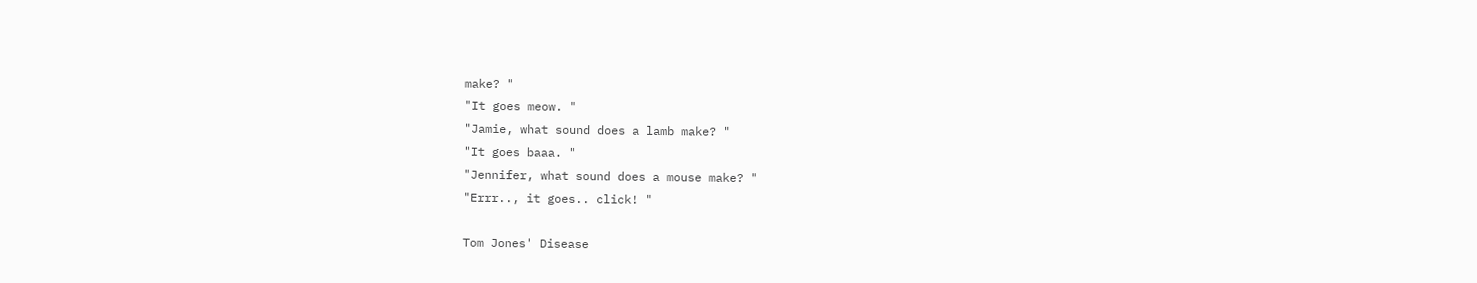make? "
"It goes meow. "
"Jamie, what sound does a lamb make? "
"It goes baaa. "
"Jennifer, what sound does a mouse make? "
"Errr.., it goes.. click! "

Tom Jones' Disease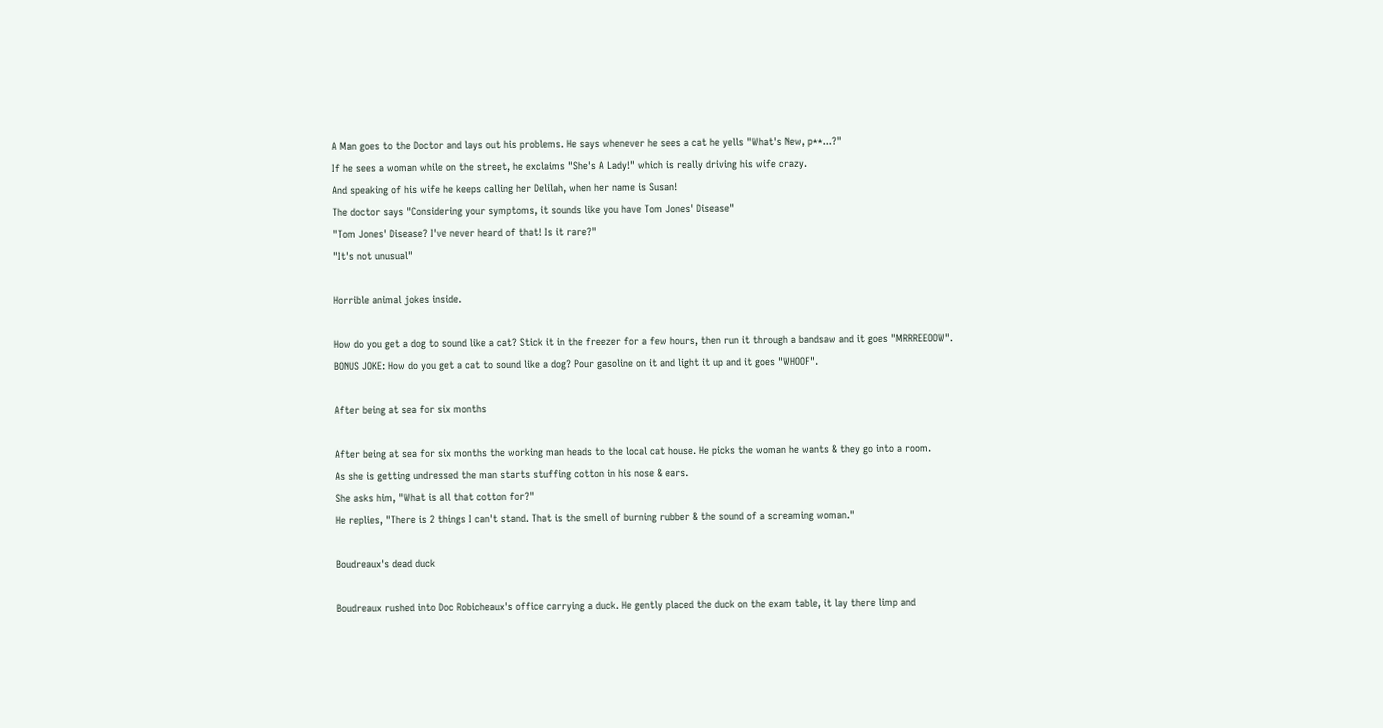A Man goes to the Doctor and lays out his problems. He says whenever he sees a cat he yells "What's New, p**...?"
If he sees a woman while on the street, he exclaims "She's A Lady!" which is really driving his wife crazy.
And speaking of his wife he keeps calling her Delilah, when her name is Susan!
The doctor says "Considering your symptoms, it sounds like you have Tom Jones' Disease"
"Tom Jones' Disease? I've never heard of that! Is it rare?"
"It's not unusual"

Horrible animal jokes inside.

How do you get a dog to sound like a cat? Stick it in the freezer for a few hours, then run it through a bandsaw and it goes "MRRREEOOW".
BONUS JOKE: How do you get a cat to sound like a dog? Pour gasoline on it and light it up and it goes "WHOOF".

After being at sea for six months

After being at sea for six months the working man heads to the local cat house. He picks the woman he wants & they go into a room.
As she is getting undressed the man starts stuffing cotton in his nose & ears.
She asks him, "What is all that cotton for?"
He replies, "There is 2 things I can't stand. That is the smell of burning rubber & the sound of a screaming woman."

Boudreaux's dead duck

Boudreaux rushed into Doc Robicheaux's office carrying a duck. He gently placed the duck on the exam table, it lay there limp and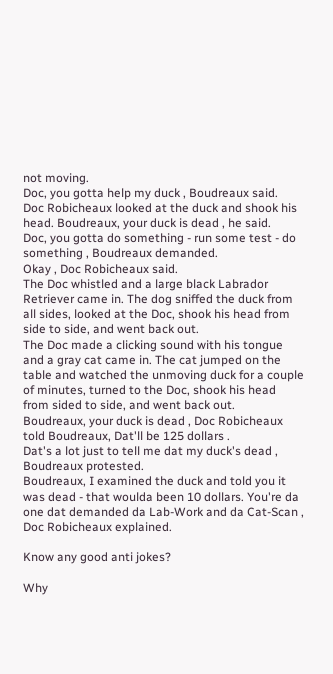not moving.
Doc, you gotta help my duck , Boudreaux said.
Doc Robicheaux looked at the duck and shook his head. Boudreaux, your duck is dead , he said.
Doc, you gotta do something - run some test - do something , Boudreaux demanded.
Okay , Doc Robicheaux said.
The Doc whistled and a large black Labrador Retriever came in. The dog sniffed the duck from all sides, looked at the Doc, shook his head from side to side, and went back out.
The Doc made a clicking sound with his tongue and a gray cat came in. The cat jumped on the table and watched the unmoving duck for a couple of minutes, turned to the Doc, shook his head from sided to side, and went back out.
Boudreaux, your duck is dead , Doc Robicheaux told Boudreaux, Dat'll be 125 dollars .
Dat's a lot just to tell me dat my duck's dead , Boudreaux protested.
Boudreaux, I examined the duck and told you it was dead - that woulda been 10 dollars. You're da one dat demanded da Lab-Work and da Cat-Scan , Doc Robicheaux explained.

Know any good anti jokes?

Why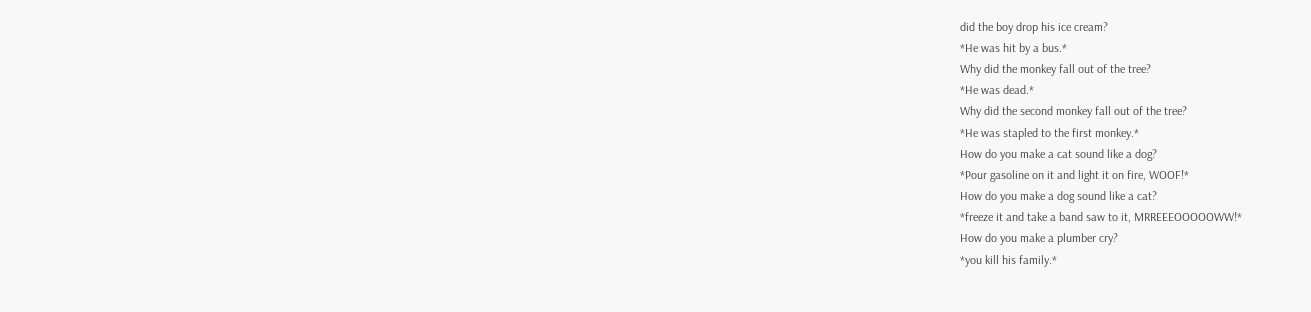did the boy drop his ice cream?
*He was hit by a bus.*
Why did the monkey fall out of the tree?
*He was dead.*
Why did the second monkey fall out of the tree?
*He was stapled to the first monkey.*
How do you make a cat sound like a dog?
*Pour gasoline on it and light it on fire, WOOF!*
How do you make a dog sound like a cat?
*freeze it and take a band saw to it, MRREEEOOOOOWW!*
How do you make a plumber cry?
*you kill his family.*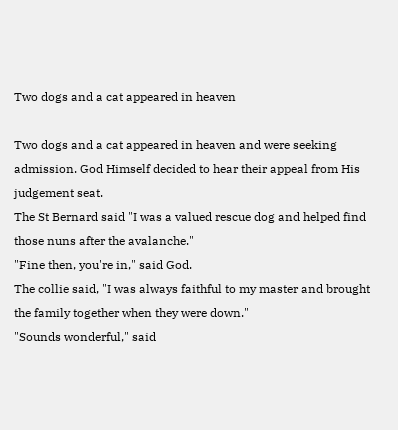Two dogs and a cat appeared in heaven

Two dogs and a cat appeared in heaven and were seeking admission. God Himself decided to hear their appeal from His judgement seat.
The St Bernard said "I was a valued rescue dog and helped find those nuns after the avalanche."
"Fine then, you're in," said God.
The collie said, "I was always faithful to my master and brought the family together when they were down."
"Sounds wonderful," said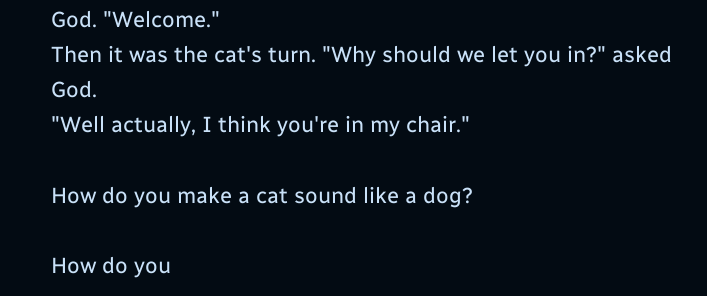God. "Welcome."
Then it was the cat's turn. "Why should we let you in?" asked God.
"Well actually, I think you're in my chair."

How do you make a cat sound like a dog?

How do you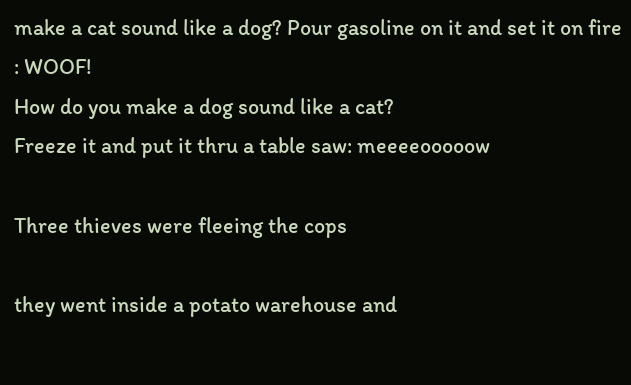make a cat sound like a dog? Pour gasoline on it and set it on fire : WOOF!
How do you make a dog sound like a cat?
Freeze it and put it thru a table saw: meeeeooooow

Three thieves were fleeing the cops

they went inside a potato warehouse and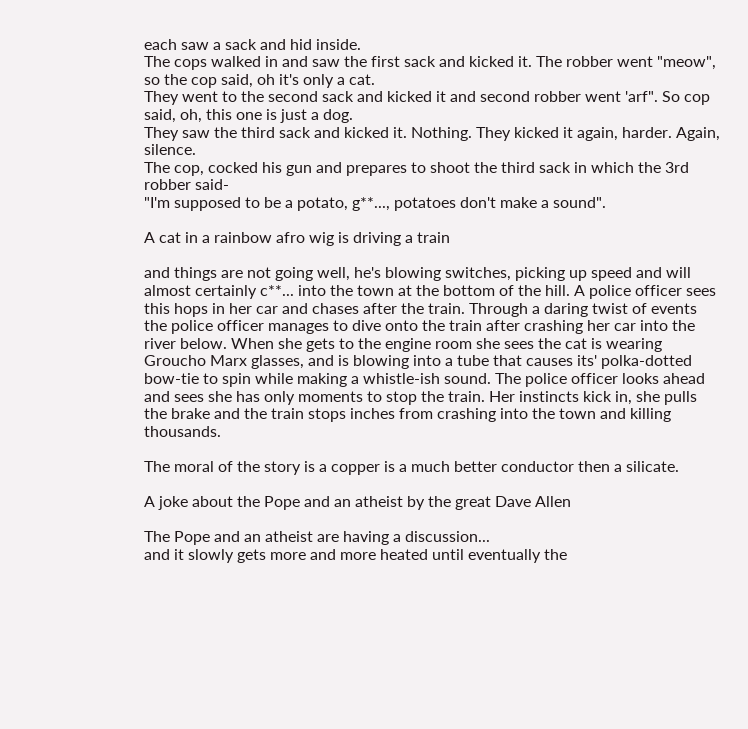each saw a sack and hid inside.
The cops walked in and saw the first sack and kicked it. The robber went "meow", so the cop said, oh it's only a cat.
They went to the second sack and kicked it and second robber went 'arf". So cop said, oh, this one is just a dog.
They saw the third sack and kicked it. Nothing. They kicked it again, harder. Again, silence.
The cop, cocked his gun and prepares to shoot the third sack in which the 3rd robber said-
"I'm supposed to be a potato, g**..., potatoes don't make a sound".

A cat in a rainbow afro wig is driving a train

and things are not going well, he's blowing switches, picking up speed and will almost certainly c**... into the town at the bottom of the hill. A police officer sees this hops in her car and chases after the train. Through a daring twist of events the police officer manages to dive onto the train after crashing her car into the river below. When she gets to the engine room she sees the cat is wearing Groucho Marx glasses, and is blowing into a tube that causes its' polka-dotted bow-tie to spin while making a whistle-ish sound. The police officer looks ahead and sees she has only moments to stop the train. Her instincts kick in, she pulls the brake and the train stops inches from crashing into the town and killing thousands.

The moral of the story is a copper is a much better conductor then a silicate.

A joke about the Pope and an atheist by the great Dave Allen

The Pope and an atheist are having a discussion...
and it slowly gets more and more heated until eventually the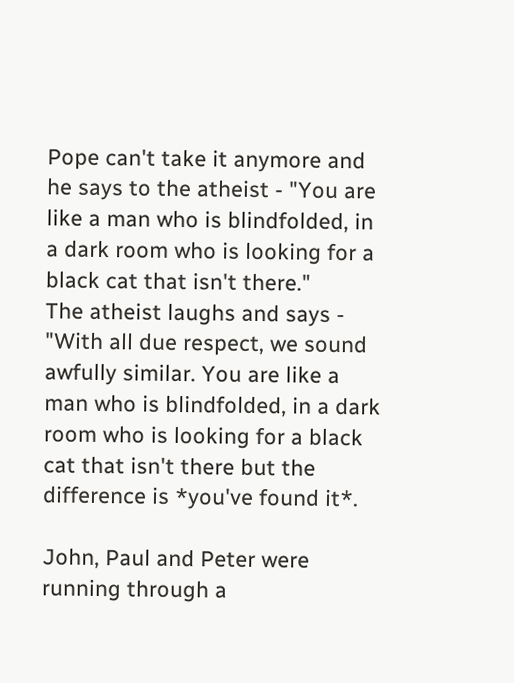Pope can't take it anymore and he says to the atheist - "You are like a man who is blindfolded, in a dark room who is looking for a black cat that isn't there."
The atheist laughs and says - "With all due respect, we sound awfully similar. You are like a man who is blindfolded, in a dark room who is looking for a black cat that isn't there but the difference is *you've found it*.

John, Paul and Peter were running through a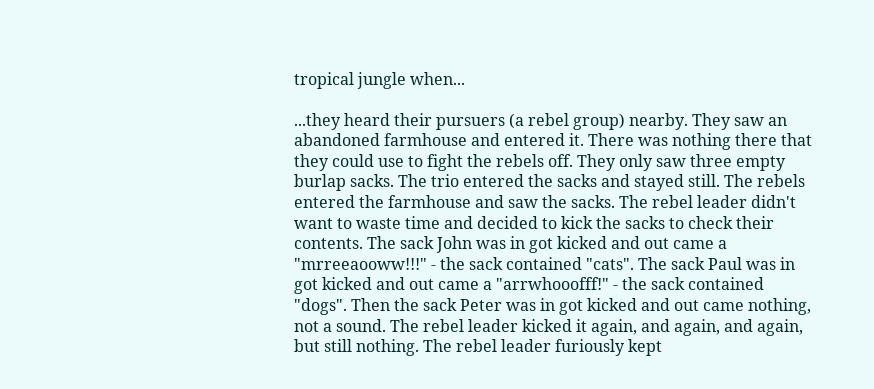tropical jungle when...

...they heard their pursuers (a rebel group) nearby. They saw an abandoned farmhouse and entered it. There was nothing there that they could use to fight the rebels off. They only saw three empty burlap sacks. The trio entered the sacks and stayed still. The rebels entered the farmhouse and saw the sacks. The rebel leader didn't want to waste time and decided to kick the sacks to check their contents. The sack John was in got kicked and out came a "mrreeaooww!!!" - the sack contained "cats". The sack Paul was in got kicked and out came a "arrwhooofff!" - the sack contained "dogs". Then the sack Peter was in got kicked and out came nothing, not a sound. The rebel leader kicked it again, and again, and again, but still nothing. The rebel leader furiously kept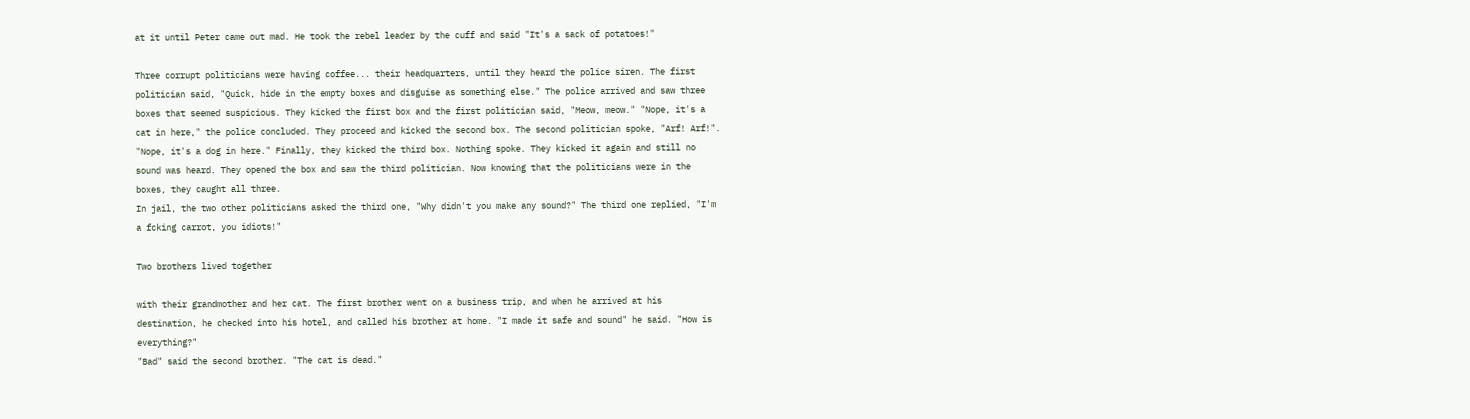at it until Peter came out mad. He took the rebel leader by the cuff and said "It's a sack of potatoes!"

Three corrupt politicians were having coffee... their headquarters, until they heard the police siren. The first politician said, "Quick, hide in the empty boxes and disguise as something else." The police arrived and saw three boxes that seemed suspicious. They kicked the first box and the first politician said, "Meow, meow." "Nope, it's a cat in here," the police concluded. They proceed and kicked the second box. The second politician spoke, "Arf! Arf!". "Nope, it's a dog in here." Finally, they kicked the third box. Nothing spoke. They kicked it again and still no sound was heard. They opened the box and saw the third politician. Now knowing that the politicians were in the boxes, they caught all three.
In jail, the two other politicians asked the third one, "Why didn't you make any sound?" The third one replied, "I'm a fcking carrot, you idiots!"

Two brothers lived together

with their grandmother and her cat. The first brother went on a business trip, and when he arrived at his destination, he checked into his hotel, and called his brother at home. "I made it safe and sound" he said. "How is everything?"
"Bad" said the second brother. "The cat is dead."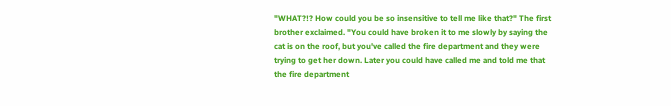"WHAT?!? How could you be so insensitive to tell me like that?" The first brother exclaimed. "You could have broken it to me slowly by saying the cat is on the roof, but you've called the fire department and they were trying to get her down. Later you could have called me and told me that the fire department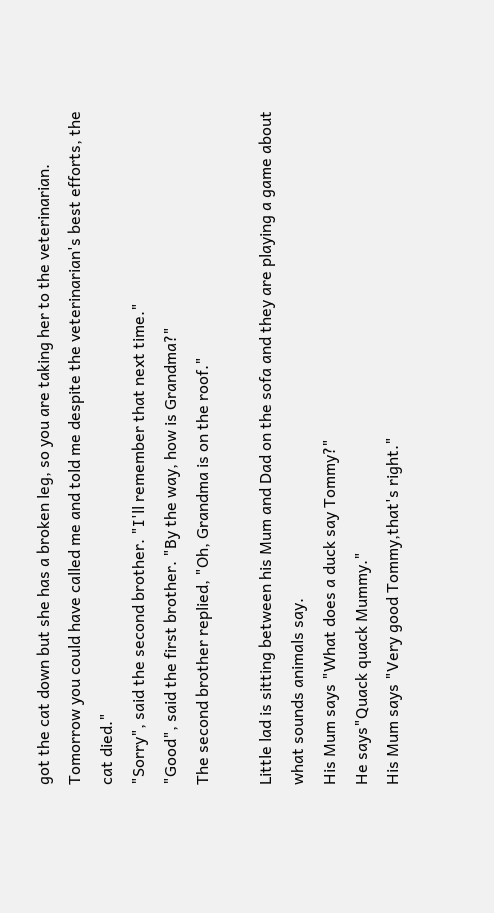got the cat down but she has a broken leg, so you are taking her to the veterinarian. Tomorrow you could have called me and told me despite the veterinarian's best efforts, the cat died."
"Sorry", said the second brother. "I'll remember that next time."
"Good", said the first brother. "By the way, how is Grandma?"
The second brother replied, "Oh, Grandma is on the roof."

Little lad is sitting between his Mum and Dad on the sofa and they are playing a game about what sounds animals say.
His Mum says "What does a duck say Tommy?"
He says"Quack quack Mummy."
His Mum says "Very good Tommy,that's right."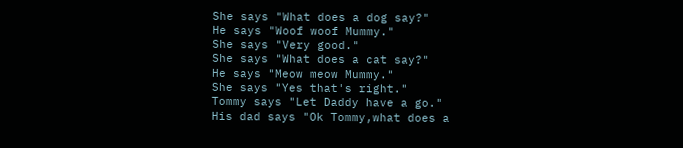She says "What does a dog say?"
He says "Woof woof Mummy."
She says "Very good."
She says "What does a cat say?"
He says "Meow meow Mummy."
She says "Yes that's right."
Tommy says "Let Daddy have a go."
His dad says "Ok Tommy,what does a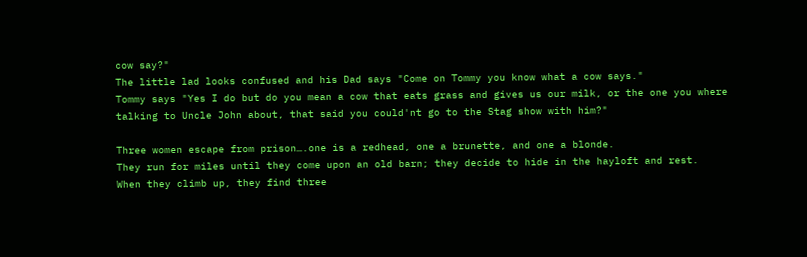cow say?"
The little lad looks confused and his Dad says "Come on Tommy you know what a cow says."
Tommy says "Yes I do but do you mean a cow that eats grass and gives us our milk, or the one you where talking to Uncle John about, that said you could'nt go to the Stag show with him?"

Three women escape from prison….one is a redhead, one a brunette, and one a blonde.
They run for miles until they come upon an old barn; they decide to hide in the hayloft and rest.
When they climb up, they find three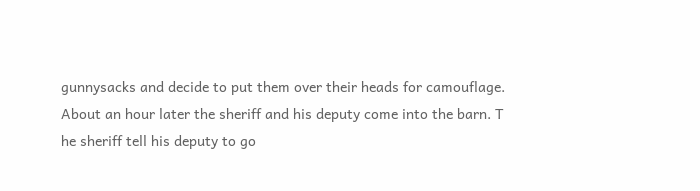gunnysacks and decide to put them over their heads for camouflage.
About an hour later the sheriff and his deputy come into the barn. T
he sheriff tell his deputy to go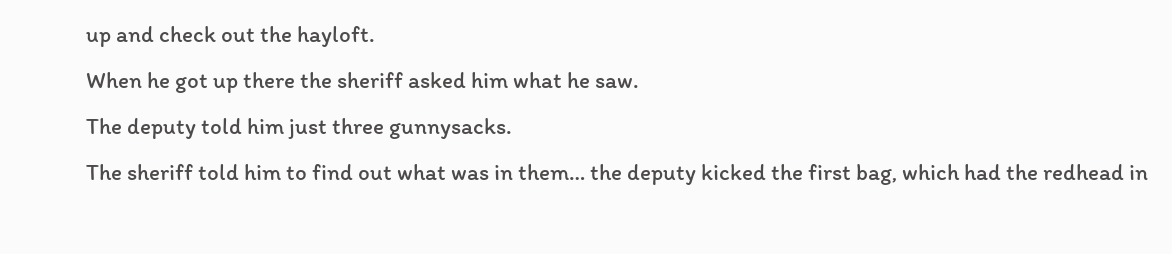up and check out the hayloft.
When he got up there the sheriff asked him what he saw.
The deputy told him just three gunnysacks.
The sheriff told him to find out what was in them… the deputy kicked the first bag, which had the redhead in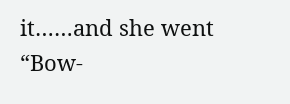it……and she went “Bow-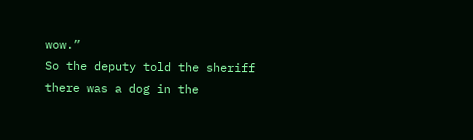wow.”
So the deputy told the sheriff there was a dog in the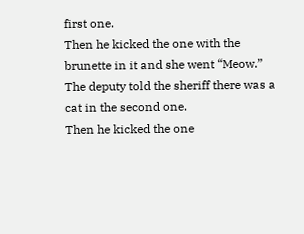first one.
Then he kicked the one with the brunette in it and she went “Meow.”
The deputy told the sheriff there was a cat in the second one.
Then he kicked the one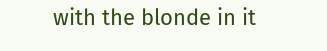with the blonde in it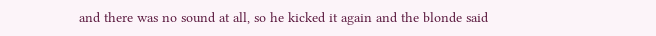and there was no sound at all, so he kicked it again and the blonde said